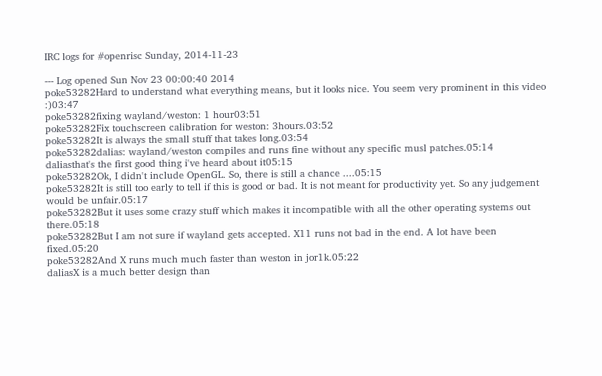IRC logs for #openrisc Sunday, 2014-11-23

--- Log opened Sun Nov 23 00:00:40 2014
poke53282Hard to understand what everything means, but it looks nice. You seem very prominent in this video :)03:47
poke53282fixing wayland/weston: 1 hour03:51
poke53282Fix touchscreen calibration for weston: 3hours.03:52
poke53282It is always the small stuff that takes long.03:54
poke53282dalias: wayland/weston compiles and runs fine without any specific musl patches.05:14
daliasthat's the first good thing i've heard about it05:15
poke53282Ok, I didn't include OpenGL. So, there is still a chance ....05:15
poke53282It is still too early to tell if this is good or bad. It is not meant for productivity yet. So any judgement would be unfair.05:17
poke53282But it uses some crazy stuff which makes it incompatible with all the other operating systems out there.05:18
poke53282But I am not sure if wayland gets accepted. X11 runs not bad in the end. A lot have been fixed.05:20
poke53282And X runs much much faster than weston in jor1k.05:22
daliasX is a much better design than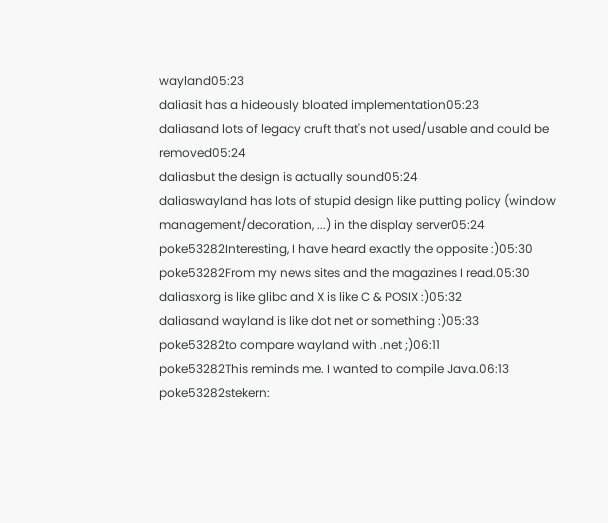wayland05:23
daliasit has a hideously bloated implementation05:23
daliasand lots of legacy cruft that's not used/usable and could be removed05:24
daliasbut the design is actually sound05:24
daliaswayland has lots of stupid design like putting policy (window management/decoration, ...) in the display server05:24
poke53282Interesting, I have heard exactly the opposite :)05:30
poke53282From my news sites and the magazines I read.05:30
daliasxorg is like glibc and X is like C & POSIX :)05:32
daliasand wayland is like dot net or something :)05:33
poke53282to compare wayland with .net ;)06:11
poke53282This reminds me. I wanted to compile Java.06:13
poke53282stekern: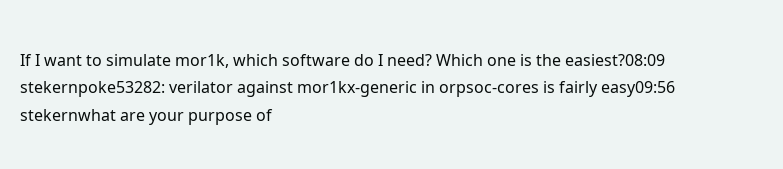If I want to simulate mor1k, which software do I need? Which one is the easiest?08:09
stekernpoke53282: verilator against mor1kx-generic in orpsoc-cores is fairly easy09:56
stekernwhat are your purpose of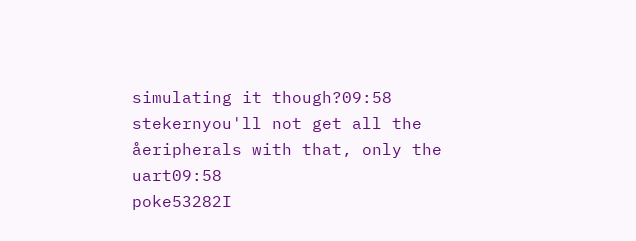simulating it though?09:58
stekernyou'll not get all the åeripherals with that, only the uart09:58
poke53282I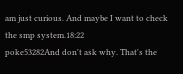am just curious. And maybe I want to check the smp system.18:22
poke53282And don't ask why. That's the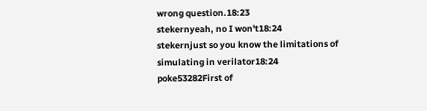wrong question.18:23
stekernyeah, no I won't18:24
stekernjust so you know the limitations of simulating in verilator18:24
poke53282First of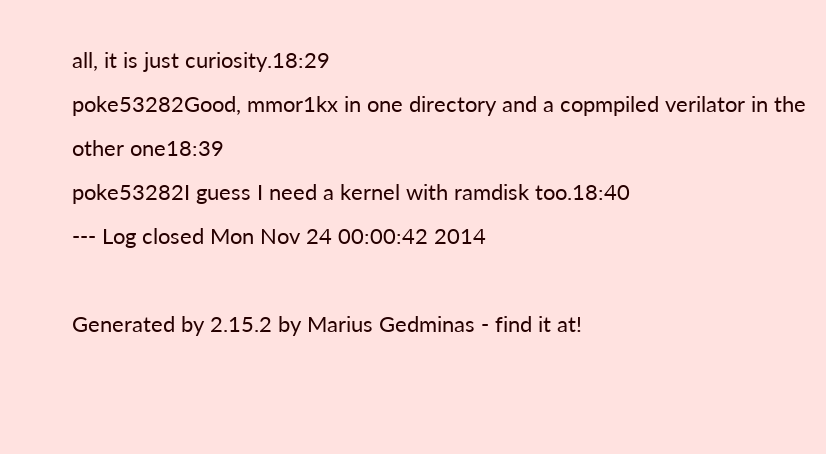all, it is just curiosity.18:29
poke53282Good, mmor1kx in one directory and a copmpiled verilator in the other one18:39
poke53282I guess I need a kernel with ramdisk too.18:40
--- Log closed Mon Nov 24 00:00:42 2014

Generated by 2.15.2 by Marius Gedminas - find it at!